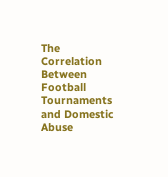The Correlation Between Football Tournaments and Domestic Abuse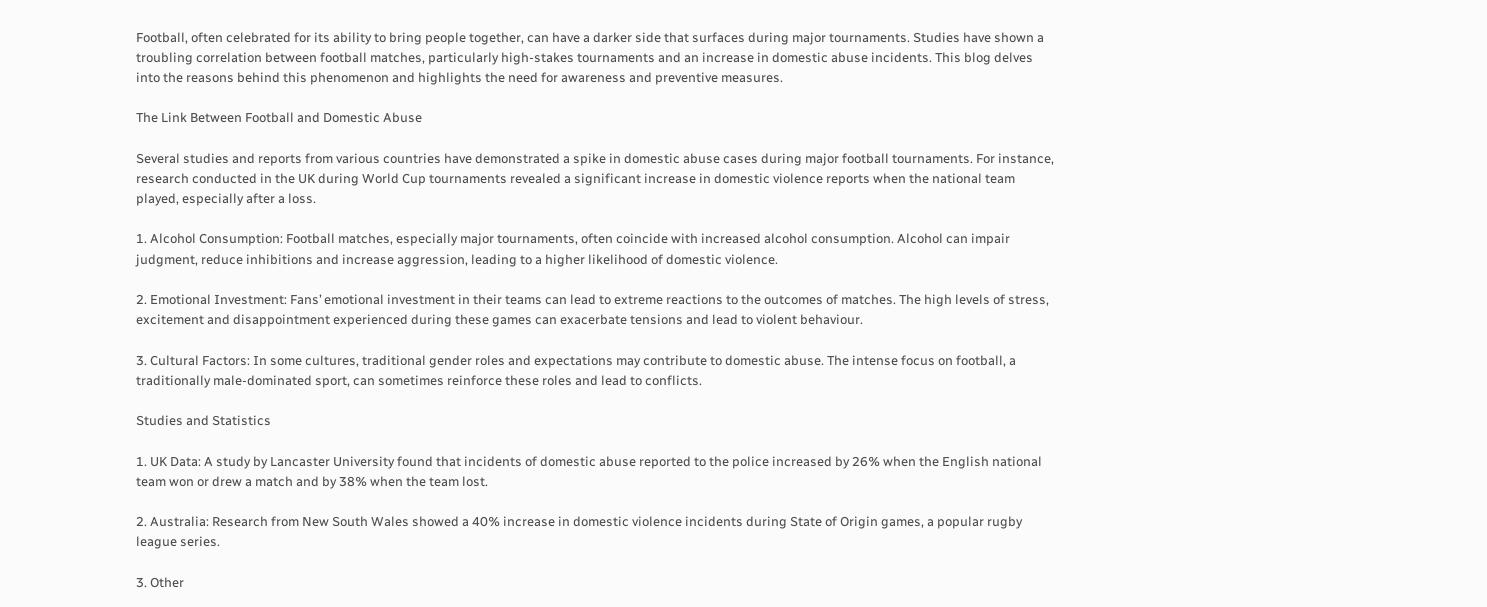Football, often celebrated for its ability to bring people together, can have a darker side that surfaces during major tournaments. Studies have shown a troubling correlation between football matches, particularly high-stakes tournaments and an increase in domestic abuse incidents. This blog delves into the reasons behind this phenomenon and highlights the need for awareness and preventive measures.

The Link Between Football and Domestic Abuse

Several studies and reports from various countries have demonstrated a spike in domestic abuse cases during major football tournaments. For instance, research conducted in the UK during World Cup tournaments revealed a significant increase in domestic violence reports when the national team played, especially after a loss.

1. Alcohol Consumption: Football matches, especially major tournaments, often coincide with increased alcohol consumption. Alcohol can impair judgment, reduce inhibitions and increase aggression, leading to a higher likelihood of domestic violence.

2. Emotional Investment: Fans’ emotional investment in their teams can lead to extreme reactions to the outcomes of matches. The high levels of stress, excitement and disappointment experienced during these games can exacerbate tensions and lead to violent behaviour.

3. Cultural Factors: In some cultures, traditional gender roles and expectations may contribute to domestic abuse. The intense focus on football, a traditionally male-dominated sport, can sometimes reinforce these roles and lead to conflicts.

Studies and Statistics

1. UK Data: A study by Lancaster University found that incidents of domestic abuse reported to the police increased by 26% when the English national team won or drew a match and by 38% when the team lost.

2. Australia: Research from New South Wales showed a 40% increase in domestic violence incidents during State of Origin games, a popular rugby league series.

3. Other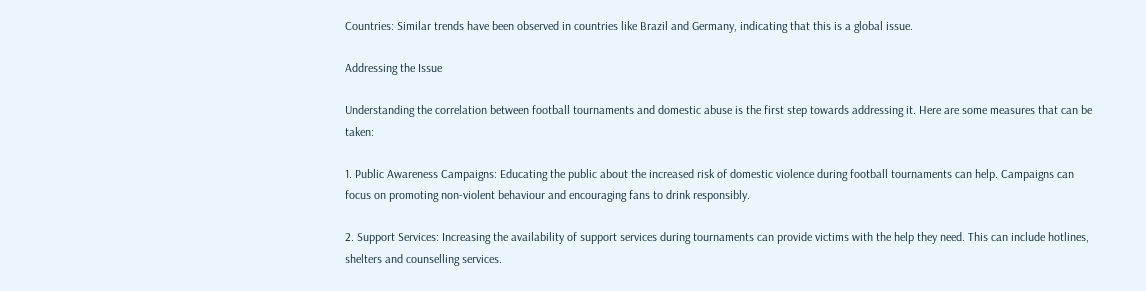Countries: Similar trends have been observed in countries like Brazil and Germany, indicating that this is a global issue.

Addressing the Issue

Understanding the correlation between football tournaments and domestic abuse is the first step towards addressing it. Here are some measures that can be taken:

1. Public Awareness Campaigns: Educating the public about the increased risk of domestic violence during football tournaments can help. Campaigns can focus on promoting non-violent behaviour and encouraging fans to drink responsibly.

2. Support Services: Increasing the availability of support services during tournaments can provide victims with the help they need. This can include hotlines, shelters and counselling services.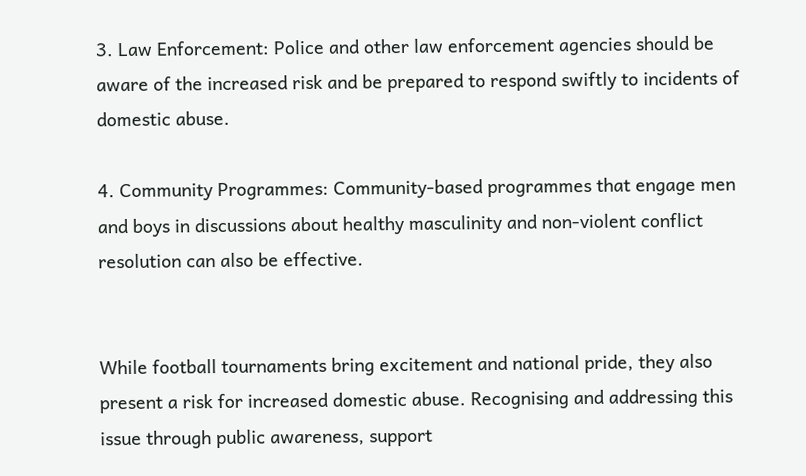3. Law Enforcement: Police and other law enforcement agencies should be aware of the increased risk and be prepared to respond swiftly to incidents of domestic abuse.

4. Community Programmes: Community-based programmes that engage men and boys in discussions about healthy masculinity and non-violent conflict resolution can also be effective.


While football tournaments bring excitement and national pride, they also present a risk for increased domestic abuse. Recognising and addressing this issue through public awareness, support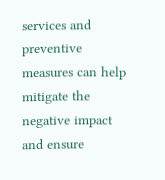services and preventive measures can help mitigate the negative impact and ensure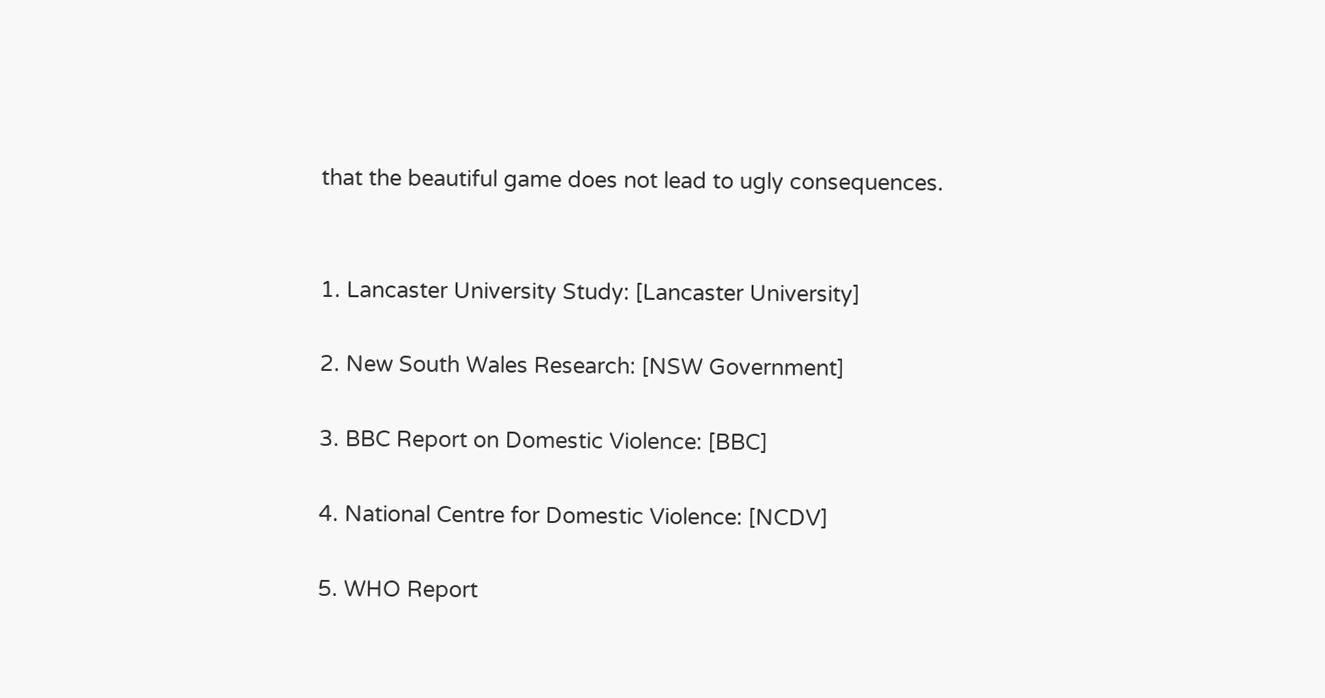that the beautiful game does not lead to ugly consequences.


1. Lancaster University Study: [Lancaster University]

2. New South Wales Research: [NSW Government]

3. BBC Report on Domestic Violence: [BBC]

4. National Centre for Domestic Violence: [NCDV]

5. WHO Report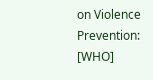on Violence Prevention: [WHO]